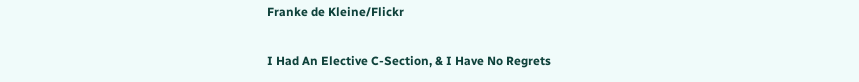Franke de Kleine/Flickr

I Had An Elective C-Section, & I Have No Regrets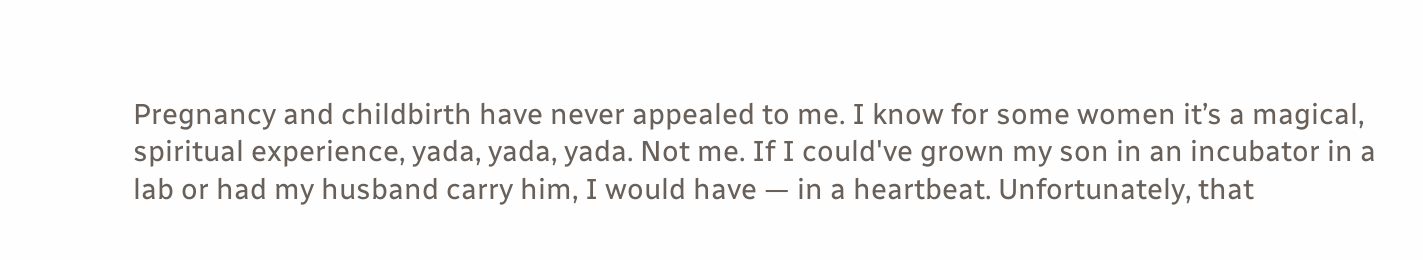Pregnancy and childbirth have never appealed to me. I know for some women it’s a magical, spiritual experience, yada, yada, yada. Not me. If I could've grown my son in an incubator in a lab or had my husband carry him, I would have — in a heartbeat. Unfortunately, that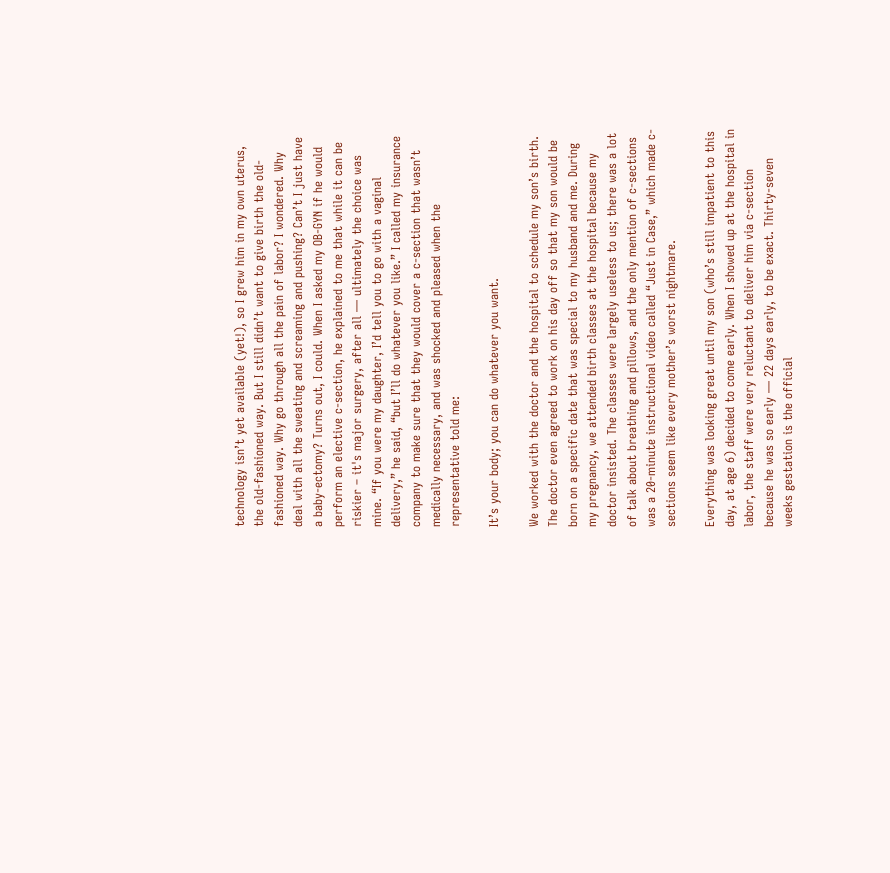technology isn’t yet available (yet!), so I grew him in my own uterus, the old-fashioned way. But I still didn’t want to give birth the old-fashioned way. Why go through all the pain of labor? I wondered. Why deal with all the sweating and screaming and pushing? Can’t I just have a baby-ectomy? Turns out, I could. When I asked my OB-GYN if he would perform an elective c-section, he explained to me that while it can be riskier – it's major surgery, after all — ultimately the choice was mine. “If you were my daughter, I’d tell you to go with a vaginal delivery,” he said, “but I’ll do whatever you like.” I called my insurance company to make sure that they would cover a c-section that wasn’t medically necessary, and was shocked and pleased when the representative told me:

It’s your body; you can do whatever you want.

We worked with the doctor and the hospital to schedule my son’s birth. The doctor even agreed to work on his day off so that my son would be born on a specific date that was special to my husband and me. During my pregnancy, we attended birth classes at the hospital because my doctor insisted. The classes were largely useless to us; there was a lot of talk about breathing and pillows, and the only mention of c-sections was a 20-minute instructional video called “Just in Case,” which made c-sections seem like every mother’s worst nightmare.

Everything was looking great until my son (who’s still impatient to this day, at age 6) decided to come early. When I showed up at the hospital in labor, the staff were very reluctant to deliver him via c-section because he was so early — 22 days early, to be exact. Thirty-seven weeks gestation is the official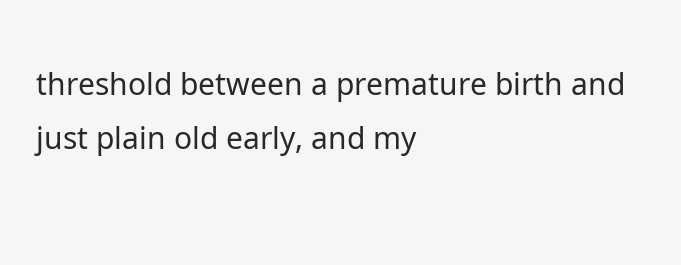threshold between a premature birth and just plain old early, and my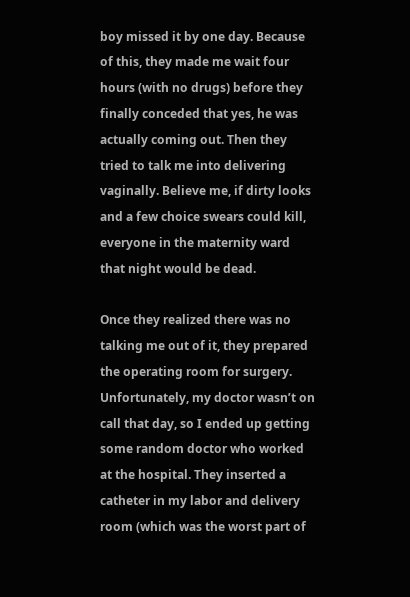boy missed it by one day. Because of this, they made me wait four hours (with no drugs) before they finally conceded that yes, he was actually coming out. Then they tried to talk me into delivering vaginally. Believe me, if dirty looks and a few choice swears could kill, everyone in the maternity ward that night would be dead.

Once they realized there was no talking me out of it, they prepared the operating room for surgery. Unfortunately, my doctor wasn’t on call that day, so I ended up getting some random doctor who worked at the hospital. They inserted a catheter in my labor and delivery room (which was the worst part of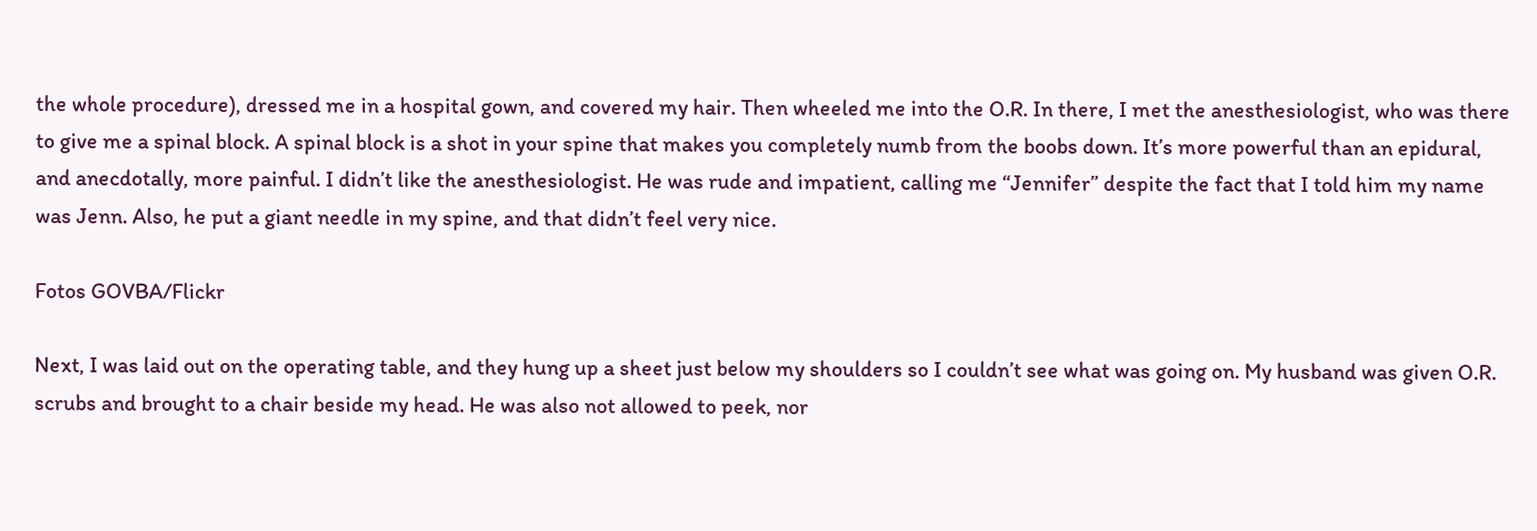the whole procedure), dressed me in a hospital gown, and covered my hair. Then wheeled me into the O.R. In there, I met the anesthesiologist, who was there to give me a spinal block. A spinal block is a shot in your spine that makes you completely numb from the boobs down. It’s more powerful than an epidural, and anecdotally, more painful. I didn’t like the anesthesiologist. He was rude and impatient, calling me “Jennifer” despite the fact that I told him my name was Jenn. Also, he put a giant needle in my spine, and that didn’t feel very nice.

Fotos GOVBA/Flickr

Next, I was laid out on the operating table, and they hung up a sheet just below my shoulders so I couldn’t see what was going on. My husband was given O.R. scrubs and brought to a chair beside my head. He was also not allowed to peek, nor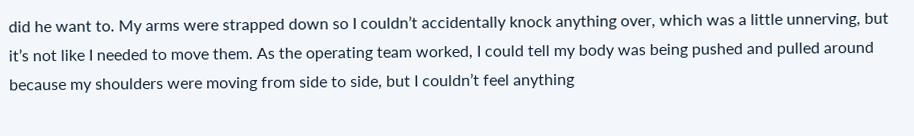did he want to. My arms were strapped down so I couldn’t accidentally knock anything over, which was a little unnerving, but it’s not like I needed to move them. As the operating team worked, I could tell my body was being pushed and pulled around because my shoulders were moving from side to side, but I couldn’t feel anything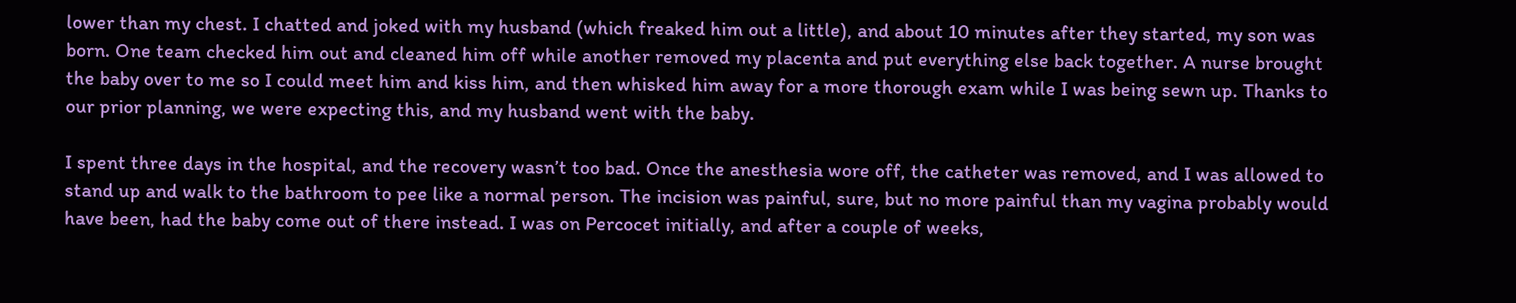lower than my chest. I chatted and joked with my husband (which freaked him out a little), and about 10 minutes after they started, my son was born. One team checked him out and cleaned him off while another removed my placenta and put everything else back together. A nurse brought the baby over to me so I could meet him and kiss him, and then whisked him away for a more thorough exam while I was being sewn up. Thanks to our prior planning, we were expecting this, and my husband went with the baby.

I spent three days in the hospital, and the recovery wasn’t too bad. Once the anesthesia wore off, the catheter was removed, and I was allowed to stand up and walk to the bathroom to pee like a normal person. The incision was painful, sure, but no more painful than my vagina probably would have been, had the baby come out of there instead. I was on Percocet initially, and after a couple of weeks,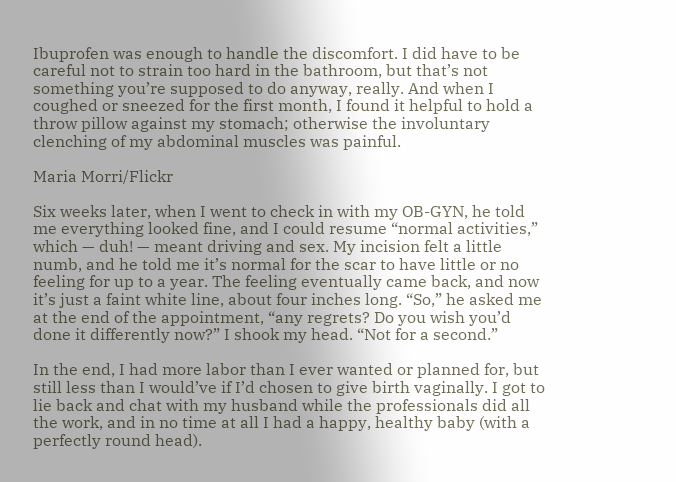Ibuprofen was enough to handle the discomfort. I did have to be careful not to strain too hard in the bathroom, but that’s not something you’re supposed to do anyway, really. And when I coughed or sneezed for the first month, I found it helpful to hold a throw pillow against my stomach; otherwise the involuntary clenching of my abdominal muscles was painful.

Maria Morri/Flickr

Six weeks later, when I went to check in with my OB-GYN, he told me everything looked fine, and I could resume “normal activities,” which — duh! — meant driving and sex. My incision felt a little numb, and he told me it’s normal for the scar to have little or no feeling for up to a year. The feeling eventually came back, and now it’s just a faint white line, about four inches long. “So,” he asked me at the end of the appointment, “any regrets? Do you wish you’d done it differently now?” I shook my head. “Not for a second.”

In the end, I had more labor than I ever wanted or planned for, but still less than I would’ve if I’d chosen to give birth vaginally. I got to lie back and chat with my husband while the professionals did all the work, and in no time at all I had a happy, healthy baby (with a perfectly round head).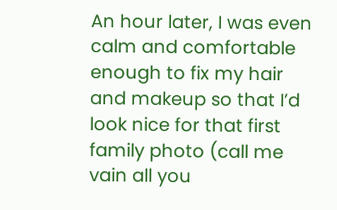An hour later, I was even calm and comfortable enough to fix my hair and makeup so that I’d look nice for that first family photo (call me vain all you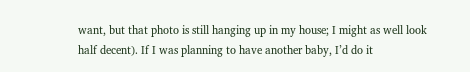want, but that photo is still hanging up in my house; I might as well look half decent). If I was planning to have another baby, I’d do it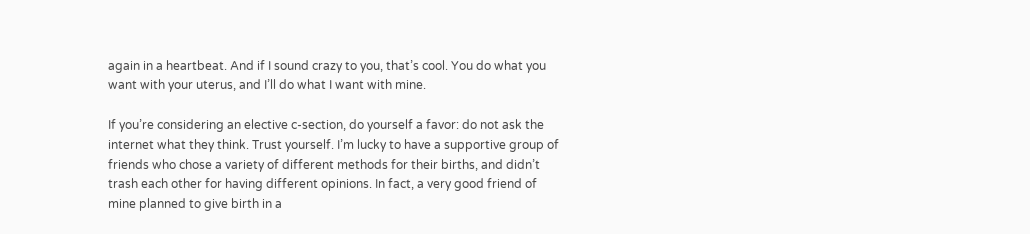again in a heartbeat. And if I sound crazy to you, that’s cool. You do what you want with your uterus, and I’ll do what I want with mine.

If you’re considering an elective c-section, do yourself a favor: do not ask the internet what they think. Trust yourself. I’m lucky to have a supportive group of friends who chose a variety of different methods for their births, and didn’t trash each other for having different opinions. In fact, a very good friend of mine planned to give birth in a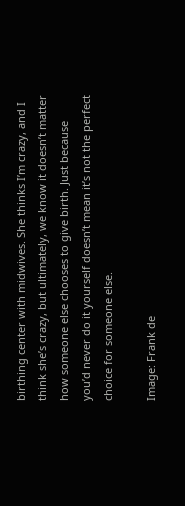birthing center with midwives. She thinks I’m crazy, and I think she’s crazy, but ultimately, we know it doesn’t matter how someone else chooses to give birth. Just because you’d never do it yourself doesn’t mean it’s not the perfect choice for someone else.

Image: Frank de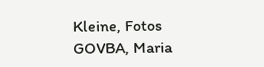Kleine, Fotos GOVBA, Maria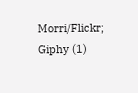Morri/Flickr; Giphy (1)